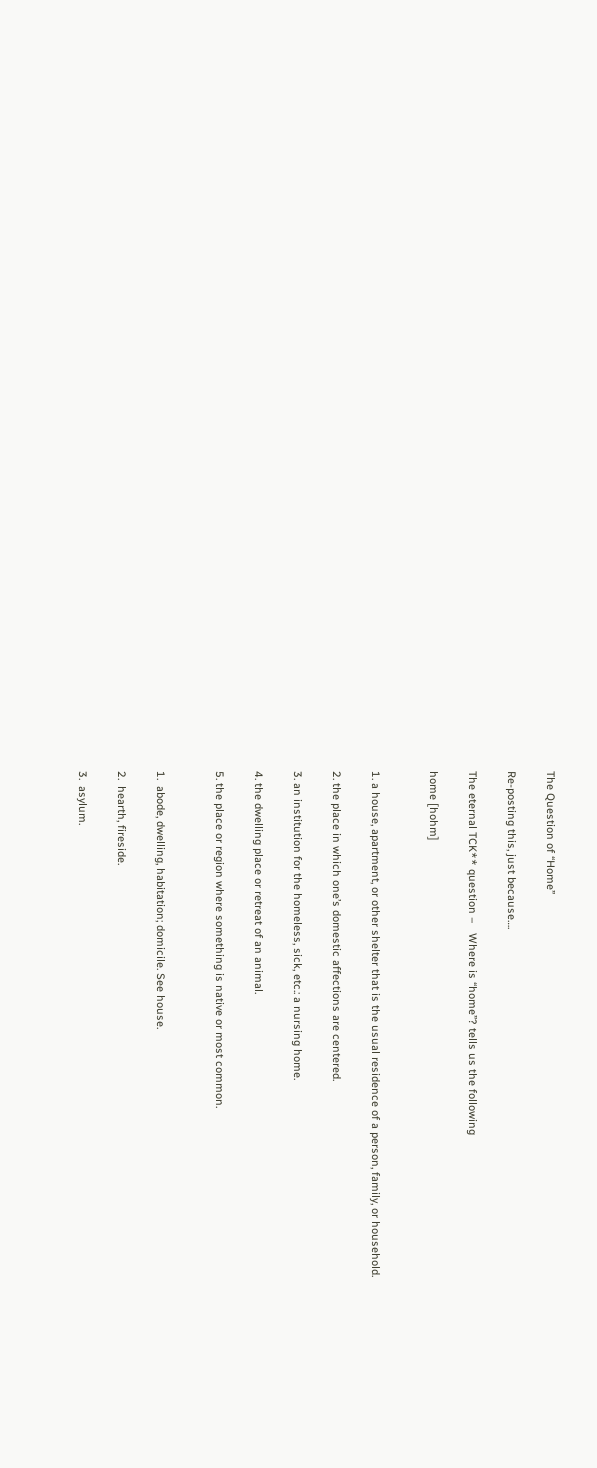The Question of “Home”

Re-posting this, just because….

The eternal TCK** question –   Where is “home”? tells us the following

home [hohm]


1. a house, apartment, or other shelter that is the usual residence of a person, family, or household.

2. the place in which one’s domestic affections are centered.

3. an institution for the homeless, sick, etc.: a nursing home.

4. the dwelling place or retreat of an animal.

5. the place or region where something is native or most common.


1.  abode, dwelling, habitation; domicile. See house.

2.  hearth, fireside.

3.  asylum.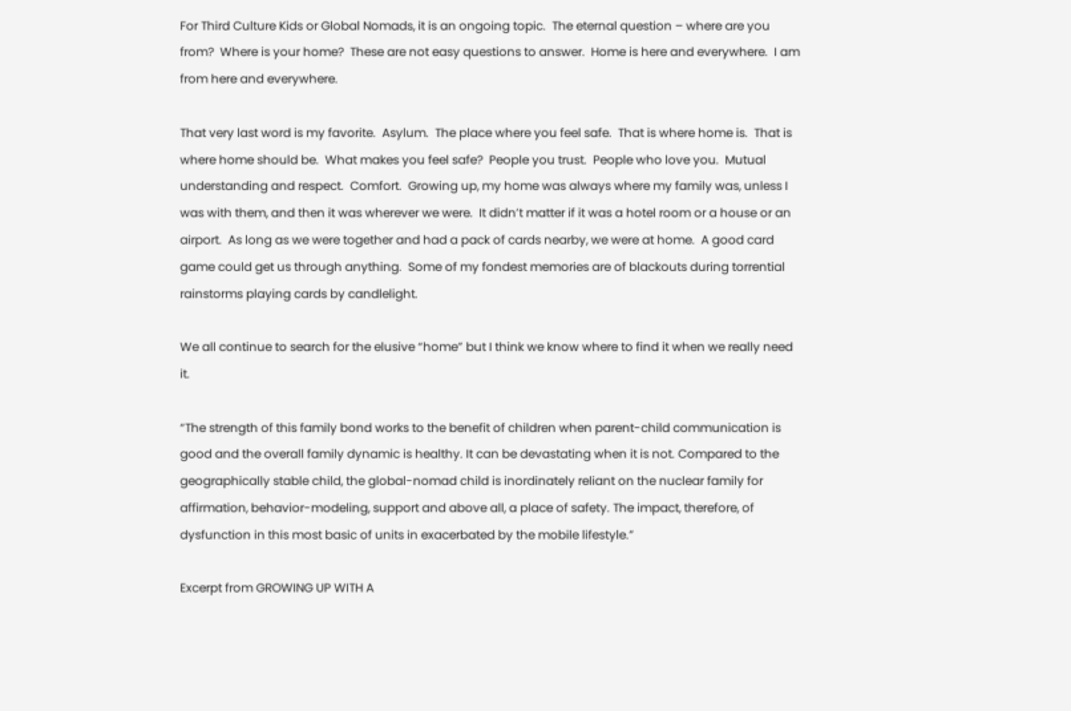For Third Culture Kids or Global Nomads, it is an ongoing topic.  The eternal question – where are you from?  Where is your home?  These are not easy questions to answer.  Home is here and everywhere.  I am from here and everywhere.

That very last word is my favorite.  Asylum.  The place where you feel safe.  That is where home is.  That is where home should be.  What makes you feel safe?  People you trust.  People who love you.  Mutual understanding and respect.  Comfort.  Growing up, my home was always where my family was, unless I was with them, and then it was wherever we were.  It didn’t matter if it was a hotel room or a house or an airport.  As long as we were together and had a pack of cards nearby, we were at home.  A good card game could get us through anything.  Some of my fondest memories are of blackouts during torrential rainstorms playing cards by candlelight.

We all continue to search for the elusive “home” but I think we know where to find it when we really need it.

“The strength of this family bond works to the benefit of children when parent-child communication is good and the overall family dynamic is healthy. It can be devastating when it is not. Compared to the geographically stable child, the global-nomad child is inordinately reliant on the nuclear family for affirmation, behavior-modeling, support and above all, a place of safety. The impact, therefore, of dysfunction in this most basic of units in exacerbated by the mobile lifestyle.”

Excerpt from GROWING UP WITH A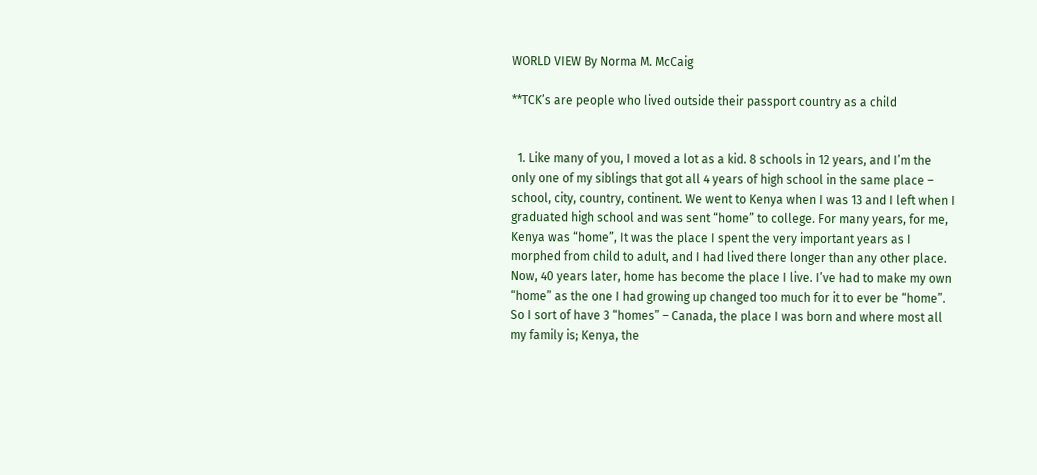WORLD VIEW By Norma M. McCaig

**TCK’s are people who lived outside their passport country as a child


  1. Like many of you, I moved a lot as a kid. 8 schools in 12 years, and I’m the only one of my siblings that got all 4 years of high school in the same place – school, city, country, continent. We went to Kenya when I was 13 and I left when I graduated high school and was sent “home” to college. For many years, for me, Kenya was “home”, It was the place I spent the very important years as I morphed from child to adult, and I had lived there longer than any other place. Now, 40 years later, home has become the place I live. I’ve had to make my own “home” as the one I had growing up changed too much for it to ever be “home”. So I sort of have 3 “homes” – Canada, the place I was born and where most all my family is; Kenya, the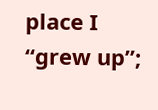place I “grew up”;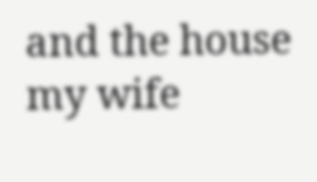and the house my wife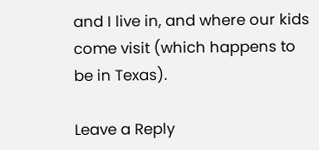and I live in, and where our kids come visit (which happens to be in Texas).

Leave a Reply